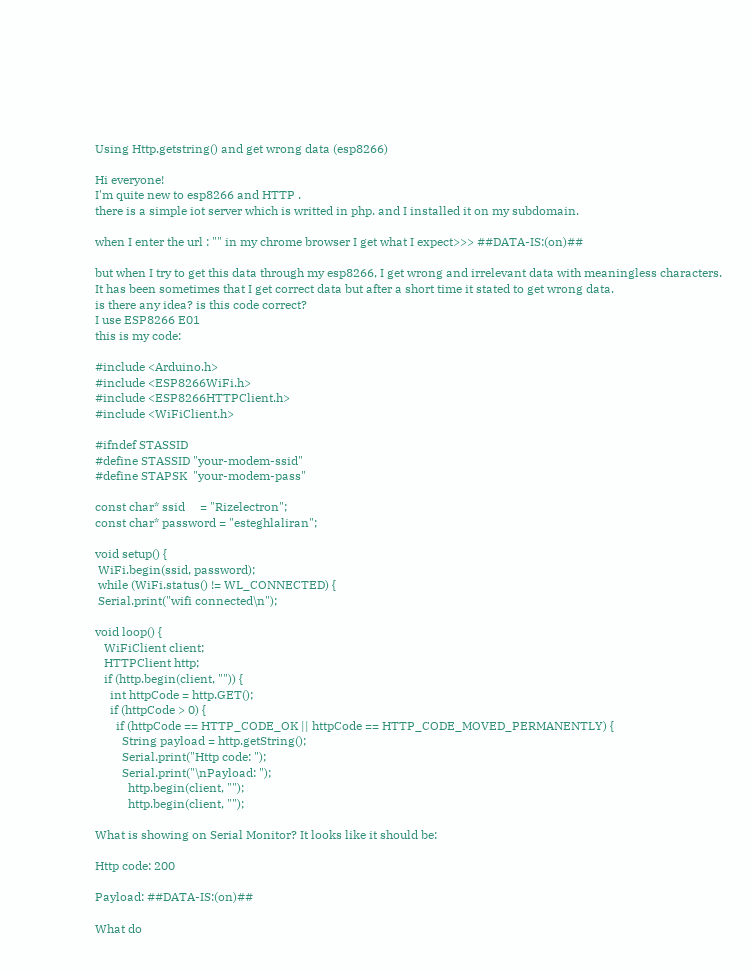Using Http.getstring() and get wrong data (esp8266)

Hi everyone!
I'm quite new to esp8266 and HTTP .
there is a simple iot server which is writted in php. and I installed it on my subdomain.

when I enter the url : "" in my chrome browser I get what I expect>>> ##DATA-IS:(on)##

but when I try to get this data through my esp8266, I get wrong and irrelevant data with meaningless characters.
It has been sometimes that I get correct data but after a short time it stated to get wrong data.
is there any idea? is this code correct?
I use ESP8266 E01
this is my code:

#include <Arduino.h>
#include <ESP8266WiFi.h>
#include <ESP8266HTTPClient.h>
#include <WiFiClient.h>

#ifndef STASSID
#define STASSID "your-modem-ssid"
#define STAPSK  "your-modem-pass"

const char* ssid     = "Rizelectron";
const char* password = "esteghlaliran";

void setup() {
 WiFi.begin(ssid, password);
 while (WiFi.status() != WL_CONNECTED) {
 Serial.print("wifi connected\n");

void loop() {
   WiFiClient client;
   HTTPClient http;
   if (http.begin(client, "")) {
     int httpCode = http.GET();
     if (httpCode > 0) {
       if (httpCode == HTTP_CODE_OK || httpCode == HTTP_CODE_MOVED_PERMANENTLY) {
         String payload = http.getString();
         Serial.print("Http code: ");
         Serial.print("\nPayload: ");
           http.begin(client, "");
           http.begin(client, "");

What is showing on Serial Monitor? It looks like it should be:

Http code: 200

Payload: ##DATA-IS:(on)##

What do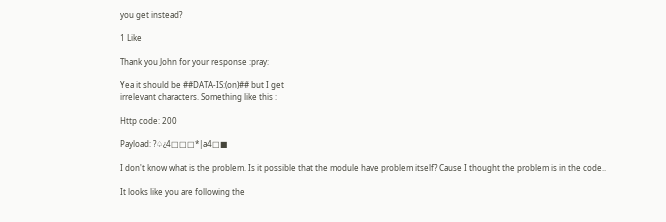you get instead?

1 Like

Thank you John for your response :pray:

Yea it should be ##DATA-IS:(on)## but I get
irrelevant characters. Something like this :

Http code: 200

Payload: ?♤¿4□□□*|a4□■

I don't know what is the problem. Is it possible that the module have problem itself? Cause I thought the problem is in the code..

It looks like you are following the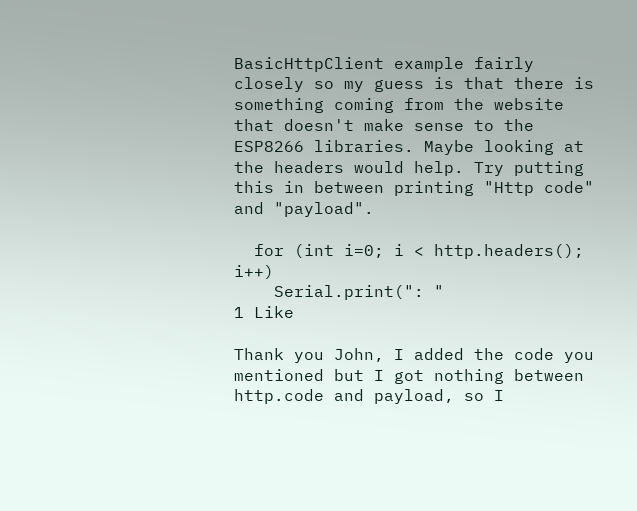BasicHttpClient example fairly closely so my guess is that there is something coming from the website that doesn't make sense to the ESP8266 libraries. Maybe looking at the headers would help. Try putting this in between printing "Http code" and "payload".

  for (int i=0; i < http.headers(); i++)
    Serial.print(": "
1 Like

Thank you John, I added the code you mentioned but I got nothing between http.code and payload, so I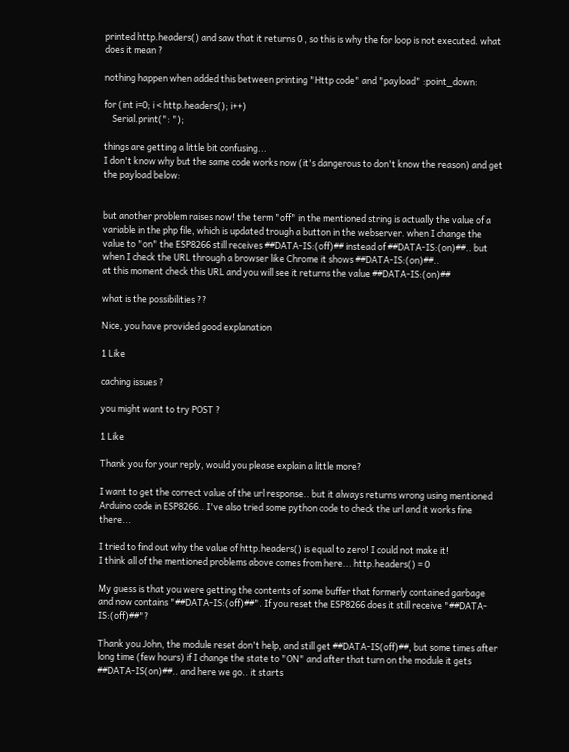printed http.headers() and saw that it returns 0 , so this is why the for loop is not executed. what does it mean ?

nothing happen when added this between printing "Http code" and "payload" :point_down:

for (int i=0; i < http.headers(); i++)
    Serial.print(": ");

things are getting a little bit confusing...
I don't know why but the same code works now (it's dangerous to don't know the reason) and get the payload below:


but another problem raises now! the term "off" in the mentioned string is actually the value of a variable in the php file, which is updated trough a button in the webserver. when I change the value to "on" the ESP8266 still receives ##DATA-IS:(off)## instead of ##DATA-IS:(on)##.. but when I check the URL through a browser like Chrome it shows ##DATA-IS:(on)##..
at this moment check this URL and you will see it returns the value ##DATA-IS:(on)##

what is the possibilities ??

Nice, you have provided good explanation

1 Like

caching issues ?

you might want to try POST ?

1 Like

Thank you for your reply, would you please explain a little more?

I want to get the correct value of the url response.. but it always returns wrong using mentioned Arduino code in ESP8266.. I've also tried some python code to check the url and it works fine there...

I tried to find out why the value of http.headers() is equal to zero! I could not make it!
I think all of the mentioned problems above comes from here... http.headers() = 0

My guess is that you were getting the contents of some buffer that formerly contained garbage and now contains "##DATA-IS:(off)##". If you reset the ESP8266 does it still receive "##DATA-IS:(off)##"?

Thank you John, the module reset don't help, and still get ##DATA-IS(off)##, but some times after long time (few hours) if I change the state to "ON" and after that turn on the module it gets ##DATA-IS(on)##.. and here we go.. it starts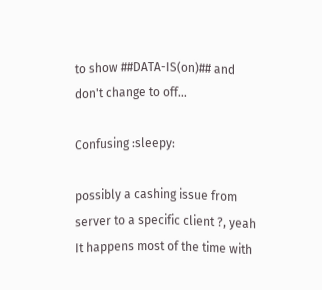to show ##DATA-IS(on)## and don't change to off...

Confusing :sleepy:

possibly a cashing issue from server to a specific client ?, yeah It happens most of the time with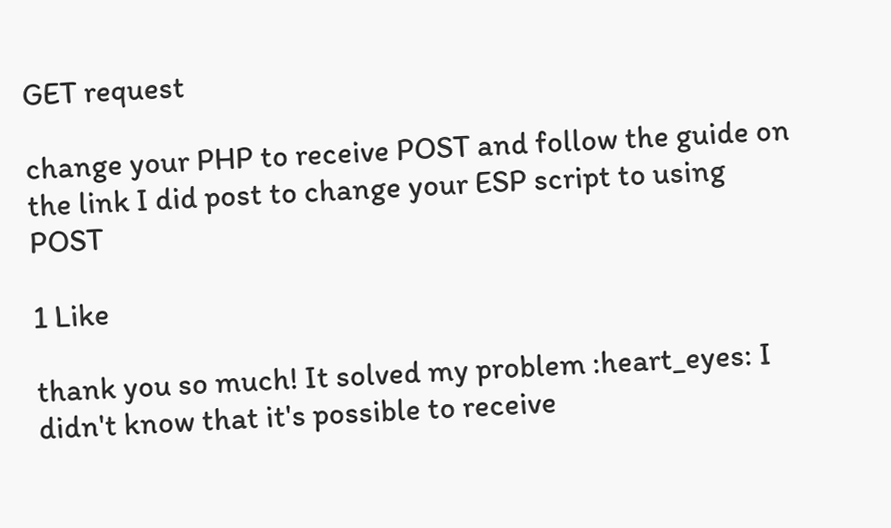GET request

change your PHP to receive POST and follow the guide on the link I did post to change your ESP script to using POST

1 Like

thank you so much! It solved my problem :heart_eyes: I didn't know that it's possible to receive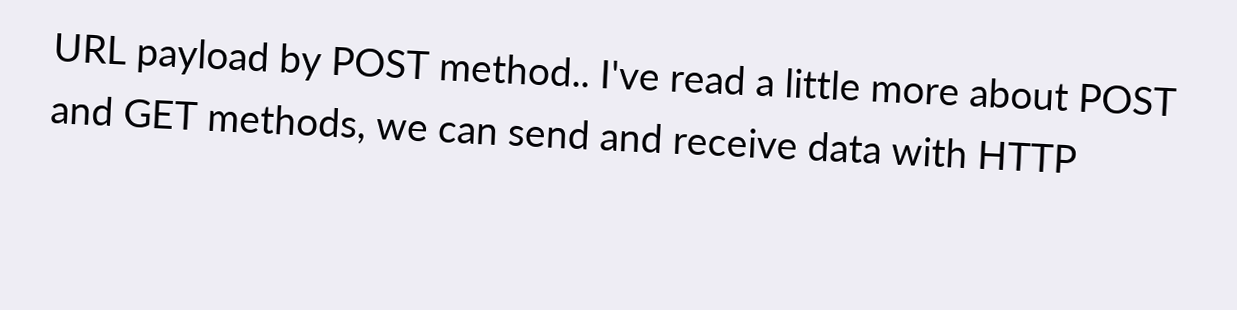URL payload by POST method.. I've read a little more about POST and GET methods, we can send and receive data with HTTP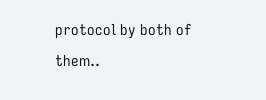protocol by both of them..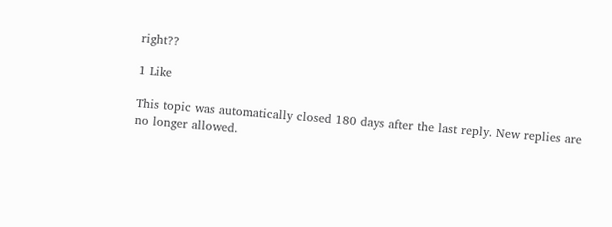right??

1 Like

This topic was automatically closed 180 days after the last reply. New replies are no longer allowed.